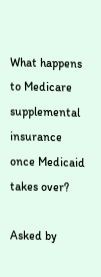What happens to Medicare supplemental insurance once Medicaid takes over?

Asked by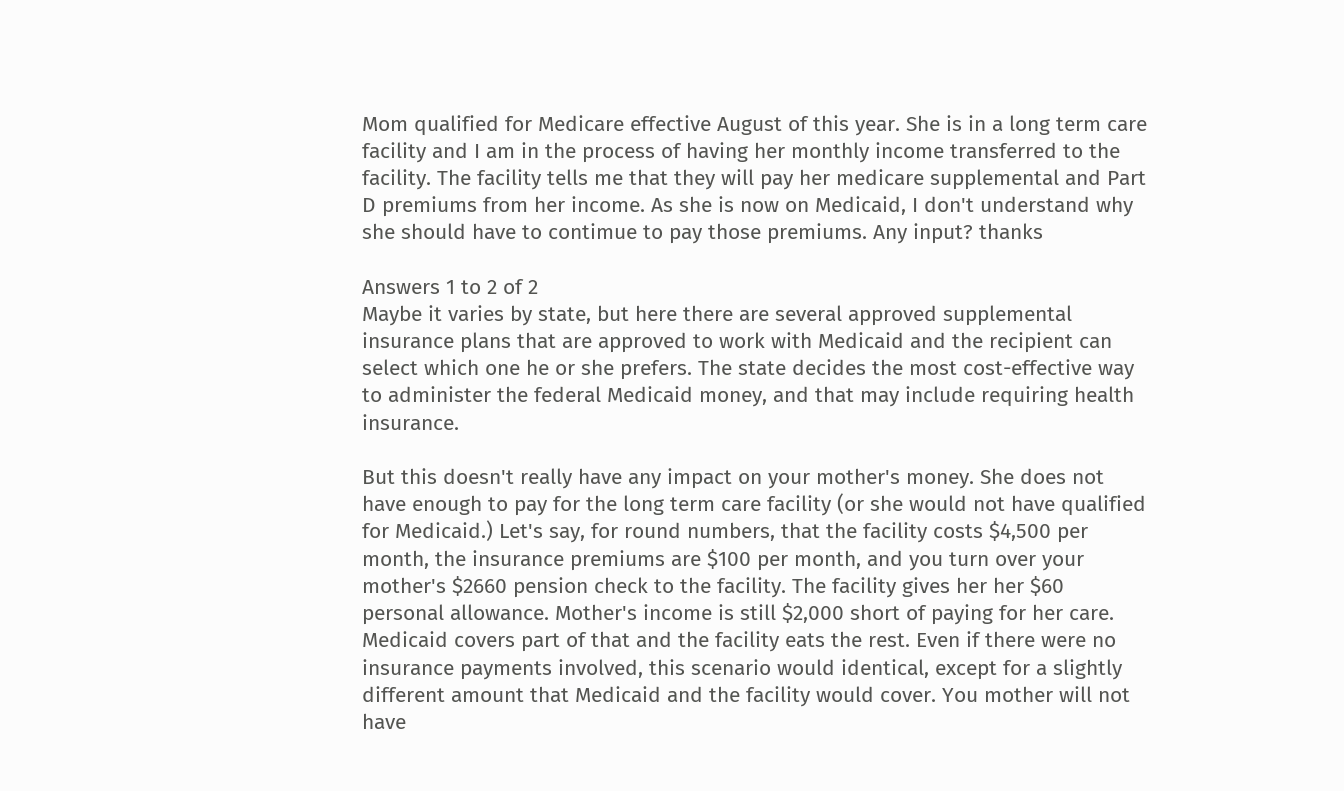Mom qualified for Medicare effective August of this year. She is in a long term care facility and I am in the process of having her monthly income transferred to the facility. The facility tells me that they will pay her medicare supplemental and Part D premiums from her income. As she is now on Medicaid, I don't understand why she should have to contimue to pay those premiums. Any input? thanks

Answers 1 to 2 of 2
Maybe it varies by state, but here there are several approved supplemental insurance plans that are approved to work with Medicaid and the recipient can select which one he or she prefers. The state decides the most cost-effective way to administer the federal Medicaid money, and that may include requiring health insurance.

But this doesn't really have any impact on your mother's money. She does not have enough to pay for the long term care facility (or she would not have qualified for Medicaid.) Let's say, for round numbers, that the facility costs $4,500 per month, the insurance premiums are $100 per month, and you turn over your mother's $2660 pension check to the facility. The facility gives her her $60 personal allowance. Mother's income is still $2,000 short of paying for her care. Medicaid covers part of that and the facility eats the rest. Even if there were no insurance payments involved, this scenario would identical, except for a slightly different amount that Medicaid and the facility would cover. You mother will not have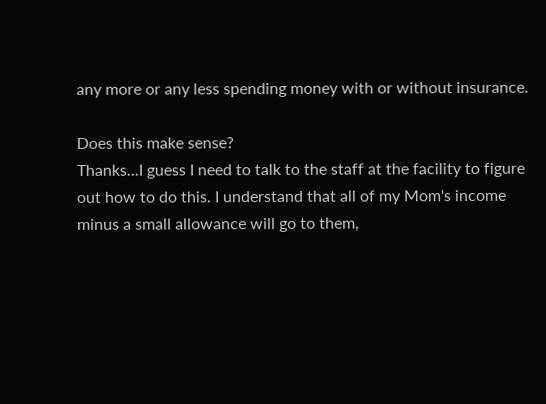any more or any less spending money with or without insurance.

Does this make sense?
Thanks...I guess I need to talk to the staff at the facility to figure out how to do this. I understand that all of my Mom's income minus a small allowance will go to them,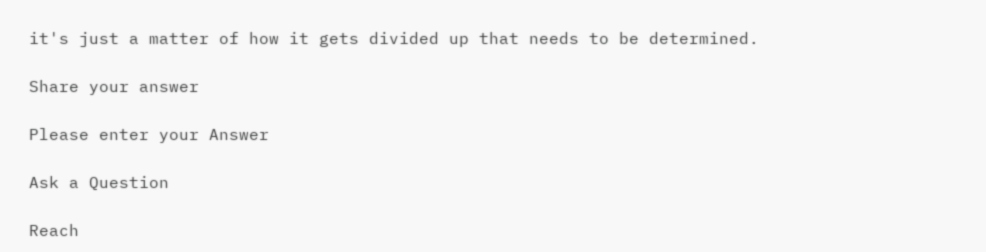it's just a matter of how it gets divided up that needs to be determined.

Share your answer

Please enter your Answer

Ask a Question

Reach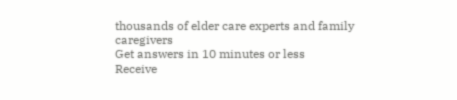thousands of elder care experts and family caregivers
Get answers in 10 minutes or less
Receive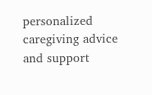personalized caregiving advice and support